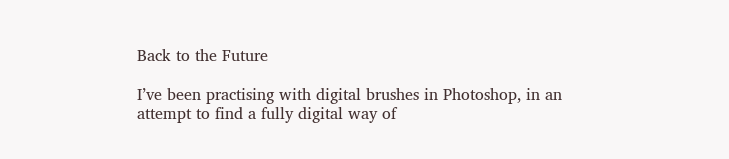Back to the Future

I’ve been practising with digital brushes in Photoshop, in an attempt to find a fully digital way of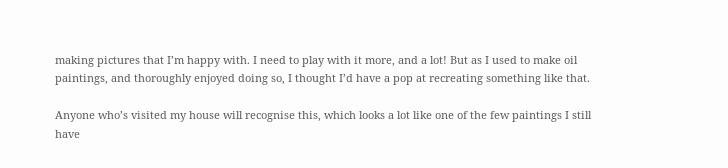making pictures that I’m happy with. I need to play with it more, and a lot! But as I used to make oil paintings, and thoroughly enjoyed doing so, I thought I’d have a pop at recreating something like that.

Anyone who’s visited my house will recognise this, which looks a lot like one of the few paintings I still have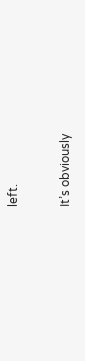left.


It’s obviously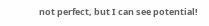not perfect, but I can see potential!